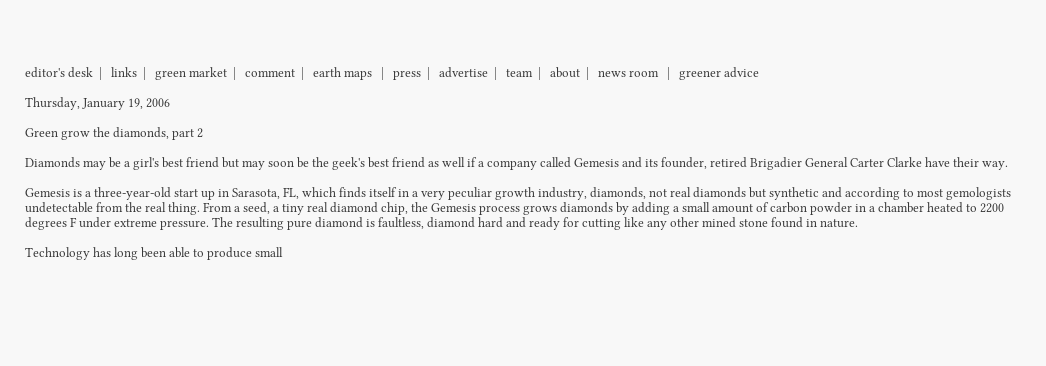editor's desk  |   links  |   green market  |   comment  |   earth maps   |   press  |   advertise  |   team  |   about  |   news room   |   greener advice

Thursday, January 19, 2006

Green grow the diamonds, part 2

Diamonds may be a girl's best friend but may soon be the geek's best friend as well if a company called Gemesis and its founder, retired Brigadier General Carter Clarke have their way.

Gemesis is a three-year-old start up in Sarasota, FL, which finds itself in a very peculiar growth industry, diamonds, not real diamonds but synthetic and according to most gemologists undetectable from the real thing. From a seed, a tiny real diamond chip, the Gemesis process grows diamonds by adding a small amount of carbon powder in a chamber heated to 2200 degrees F under extreme pressure. The resulting pure diamond is faultless, diamond hard and ready for cutting like any other mined stone found in nature.

Technology has long been able to produce small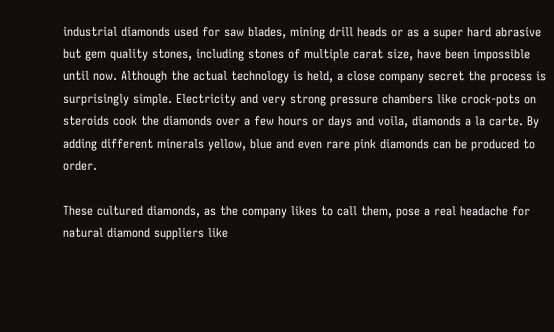industrial diamonds used for saw blades, mining drill heads or as a super hard abrasive but gem quality stones, including stones of multiple carat size, have been impossible until now. Although the actual technology is held, a close company secret the process is surprisingly simple. Electricity and very strong pressure chambers like crock-pots on steroids cook the diamonds over a few hours or days and voila, diamonds a la carte. By adding different minerals yellow, blue and even rare pink diamonds can be produced to order.

These cultured diamonds, as the company likes to call them, pose a real headache for natural diamond suppliers like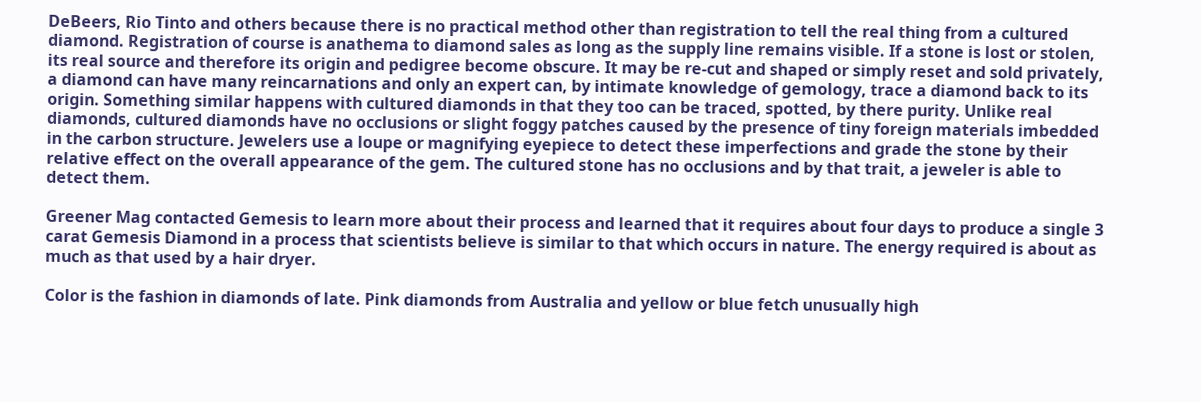DeBeers, Rio Tinto and others because there is no practical method other than registration to tell the real thing from a cultured diamond. Registration of course is anathema to diamond sales as long as the supply line remains visible. If a stone is lost or stolen, its real source and therefore its origin and pedigree become obscure. It may be re-cut and shaped or simply reset and sold privately, a diamond can have many reincarnations and only an expert can, by intimate knowledge of gemology, trace a diamond back to its origin. Something similar happens with cultured diamonds in that they too can be traced, spotted, by there purity. Unlike real diamonds, cultured diamonds have no occlusions or slight foggy patches caused by the presence of tiny foreign materials imbedded in the carbon structure. Jewelers use a loupe or magnifying eyepiece to detect these imperfections and grade the stone by their relative effect on the overall appearance of the gem. The cultured stone has no occlusions and by that trait, a jeweler is able to detect them.

Greener Mag contacted Gemesis to learn more about their process and learned that it requires about four days to produce a single 3 carat Gemesis Diamond in a process that scientists believe is similar to that which occurs in nature. The energy required is about as much as that used by a hair dryer.

Color is the fashion in diamonds of late. Pink diamonds from Australia and yellow or blue fetch unusually high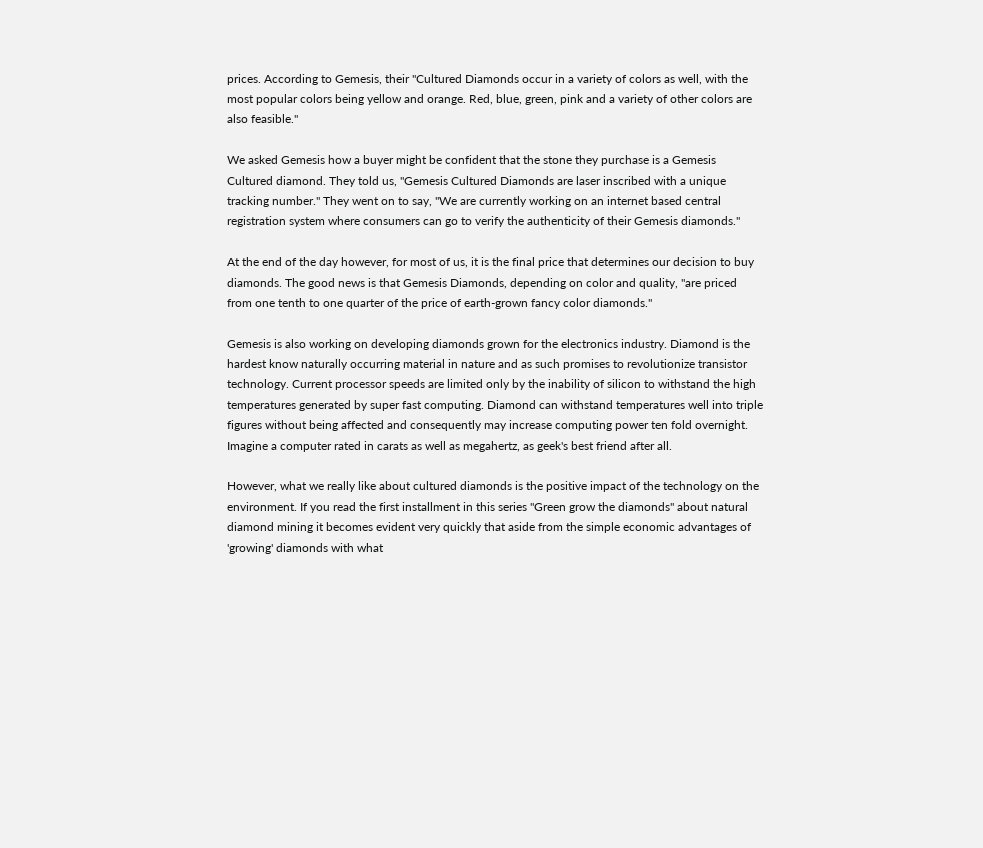prices. According to Gemesis, their "Cultured Diamonds occur in a variety of colors as well, with the most popular colors being yellow and orange. Red, blue, green, pink and a variety of other colors are also feasible."

We asked Gemesis how a buyer might be confident that the stone they purchase is a Gemesis Cultured diamond. They told us, "Gemesis Cultured Diamonds are laser inscribed with a unique tracking number." They went on to say, "We are currently working on an internet based central registration system where consumers can go to verify the authenticity of their Gemesis diamonds."

At the end of the day however, for most of us, it is the final price that determines our decision to buy diamonds. The good news is that Gemesis Diamonds, depending on color and quality, "are priced from one tenth to one quarter of the price of earth-grown fancy color diamonds."

Gemesis is also working on developing diamonds grown for the electronics industry. Diamond is the hardest know naturally occurring material in nature and as such promises to revolutionize transistor technology. Current processor speeds are limited only by the inability of silicon to withstand the high temperatures generated by super fast computing. Diamond can withstand temperatures well into triple figures without being affected and consequently may increase computing power ten fold overnight. Imagine a computer rated in carats as well as megahertz, as geek's best friend after all.

However, what we really like about cultured diamonds is the positive impact of the technology on the environment. If you read the first installment in this series "Green grow the diamonds" about natural diamond mining it becomes evident very quickly that aside from the simple economic advantages of 'growing' diamonds with what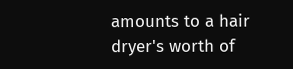amounts to a hair dryer's worth of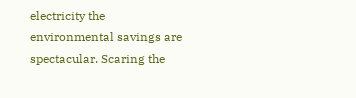electricity the environmental savings are spectacular. Scaring the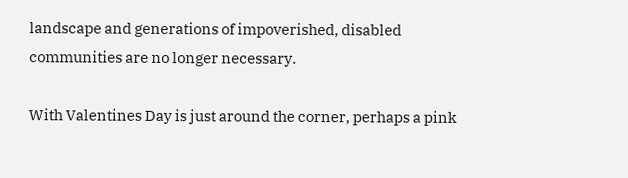landscape and generations of impoverished, disabled communities are no longer necessary.

With Valentines Day is just around the corner, perhaps a pink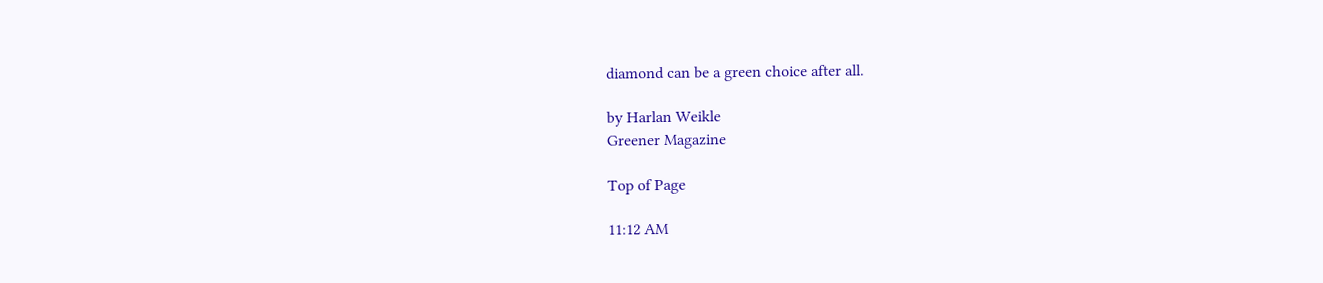diamond can be a green choice after all.

by Harlan Weikle
Greener Magazine

Top of Page

11:12 AM